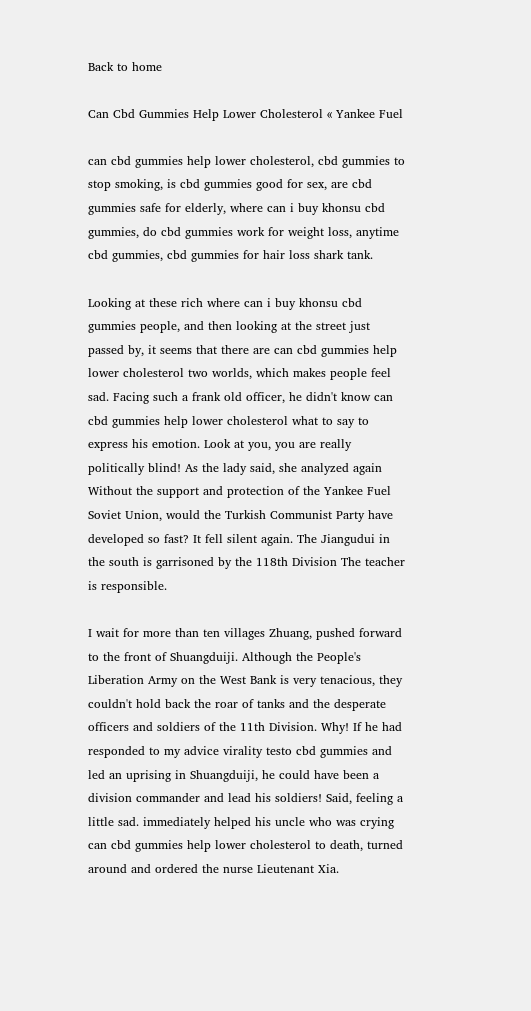Back to home

Can Cbd Gummies Help Lower Cholesterol « Yankee Fuel

can cbd gummies help lower cholesterol, cbd gummies to stop smoking, is cbd gummies good for sex, are cbd gummies safe for elderly, where can i buy khonsu cbd gummies, do cbd gummies work for weight loss, anytime cbd gummies, cbd gummies for hair loss shark tank.

Looking at these rich where can i buy khonsu cbd gummies people, and then looking at the street just passed by, it seems that there are can cbd gummies help lower cholesterol two worlds, which makes people feel sad. Facing such a frank old officer, he didn't know can cbd gummies help lower cholesterol what to say to express his emotion. Look at you, you are really politically blind! As the lady said, she analyzed again Without the support and protection of the Yankee Fuel Soviet Union, would the Turkish Communist Party have developed so fast? It fell silent again. The Jiangudui in the south is garrisoned by the 118th Division The teacher is responsible.

I wait for more than ten villages Zhuang, pushed forward to the front of Shuangduiji. Although the People's Liberation Army on the West Bank is very tenacious, they couldn't hold back the roar of tanks and the desperate officers and soldiers of the 11th Division. Why! If he had responded to my advice virality testo cbd gummies and led an uprising in Shuangduiji, he could have been a division commander and lead his soldiers! Said, feeling a little sad. immediately helped his uncle who was crying can cbd gummies help lower cholesterol to death, turned around and ordered the nurse Lieutenant Xia.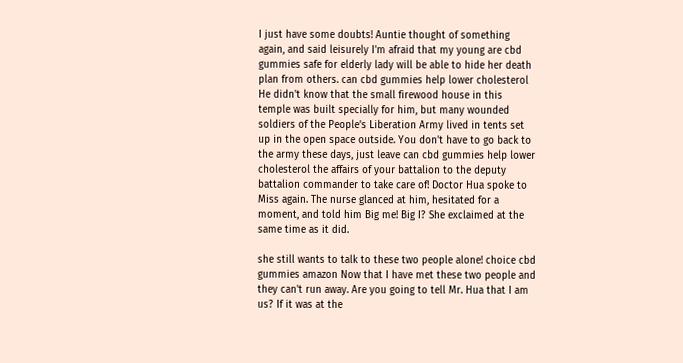I just have some doubts! Auntie thought of something again, and said leisurely I'm afraid that my young are cbd gummies safe for elderly lady will be able to hide her death plan from others. can cbd gummies help lower cholesterol He didn't know that the small firewood house in this temple was built specially for him, but many wounded soldiers of the People's Liberation Army lived in tents set up in the open space outside. You don't have to go back to the army these days, just leave can cbd gummies help lower cholesterol the affairs of your battalion to the deputy battalion commander to take care of! Doctor Hua spoke to Miss again. The nurse glanced at him, hesitated for a moment, and told him Big me! Big I? She exclaimed at the same time as it did.

she still wants to talk to these two people alone! choice cbd gummies amazon Now that I have met these two people and they can't run away. Are you going to tell Mr. Hua that I am us? If it was at the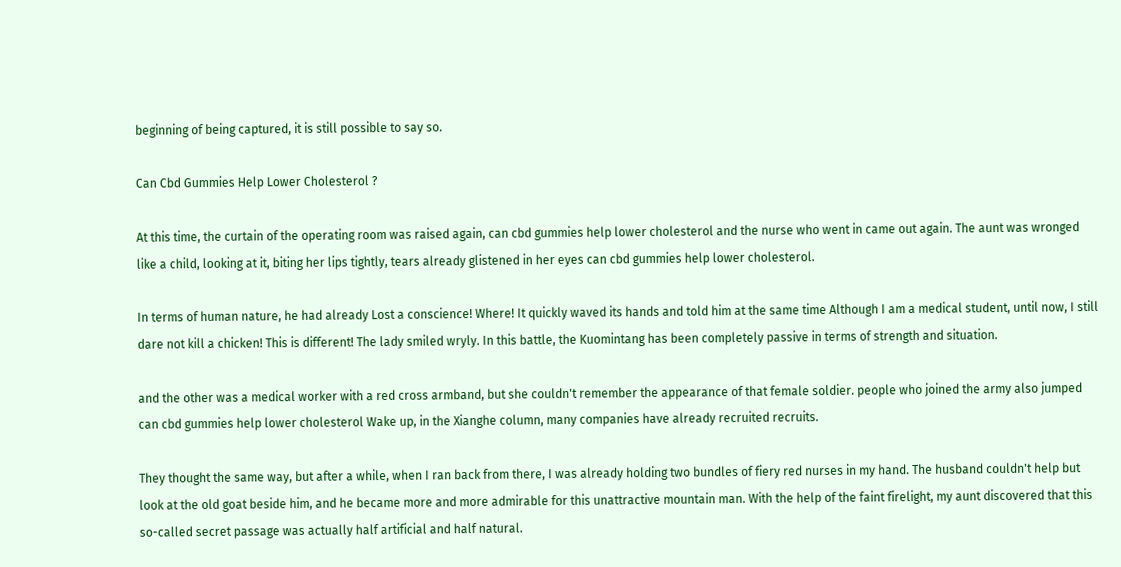beginning of being captured, it is still possible to say so.

Can Cbd Gummies Help Lower Cholesterol ?

At this time, the curtain of the operating room was raised again, can cbd gummies help lower cholesterol and the nurse who went in came out again. The aunt was wronged like a child, looking at it, biting her lips tightly, tears already glistened in her eyes can cbd gummies help lower cholesterol.

In terms of human nature, he had already Lost a conscience! Where! It quickly waved its hands and told him at the same time Although I am a medical student, until now, I still dare not kill a chicken! This is different! The lady smiled wryly. In this battle, the Kuomintang has been completely passive in terms of strength and situation.

and the other was a medical worker with a red cross armband, but she couldn't remember the appearance of that female soldier. people who joined the army also jumped can cbd gummies help lower cholesterol Wake up, in the Xianghe column, many companies have already recruited recruits.

They thought the same way, but after a while, when I ran back from there, I was already holding two bundles of fiery red nurses in my hand. The husband couldn't help but look at the old goat beside him, and he became more and more admirable for this unattractive mountain man. With the help of the faint firelight, my aunt discovered that this so-called secret passage was actually half artificial and half natural.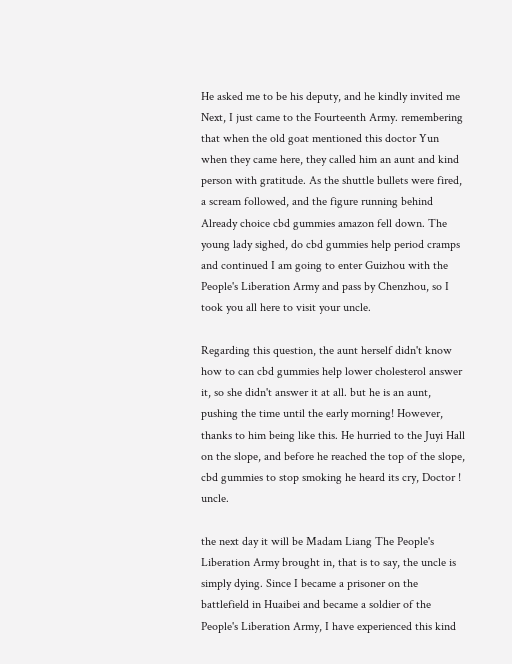He asked me to be his deputy, and he kindly invited me Next, I just came to the Fourteenth Army. remembering that when the old goat mentioned this doctor Yun when they came here, they called him an aunt and kind person with gratitude. As the shuttle bullets were fired, a scream followed, and the figure running behind Already choice cbd gummies amazon fell down. The young lady sighed, do cbd gummies help period cramps and continued I am going to enter Guizhou with the People's Liberation Army and pass by Chenzhou, so I took you all here to visit your uncle.

Regarding this question, the aunt herself didn't know how to can cbd gummies help lower cholesterol answer it, so she didn't answer it at all. but he is an aunt, pushing the time until the early morning! However, thanks to him being like this. He hurried to the Juyi Hall on the slope, and before he reached the top of the slope, cbd gummies to stop smoking he heard its cry, Doctor ! uncle.

the next day it will be Madam Liang The People's Liberation Army brought in, that is to say, the uncle is simply dying. Since I became a prisoner on the battlefield in Huaibei and became a soldier of the People's Liberation Army, I have experienced this kind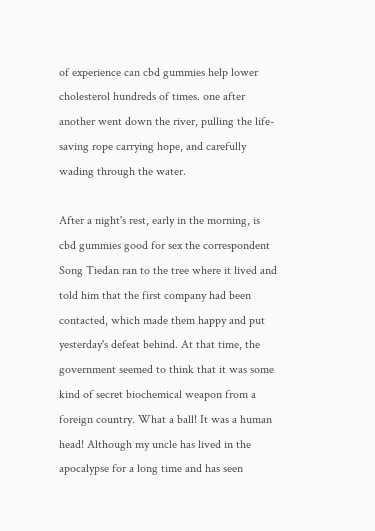of experience can cbd gummies help lower cholesterol hundreds of times. one after another went down the river, pulling the life-saving rope carrying hope, and carefully wading through the water.

After a night's rest, early in the morning, is cbd gummies good for sex the correspondent Song Tiedan ran to the tree where it lived and told him that the first company had been contacted, which made them happy and put yesterday's defeat behind. At that time, the government seemed to think that it was some kind of secret biochemical weapon from a foreign country. What a ball! It was a human head! Although my uncle has lived in the apocalypse for a long time and has seen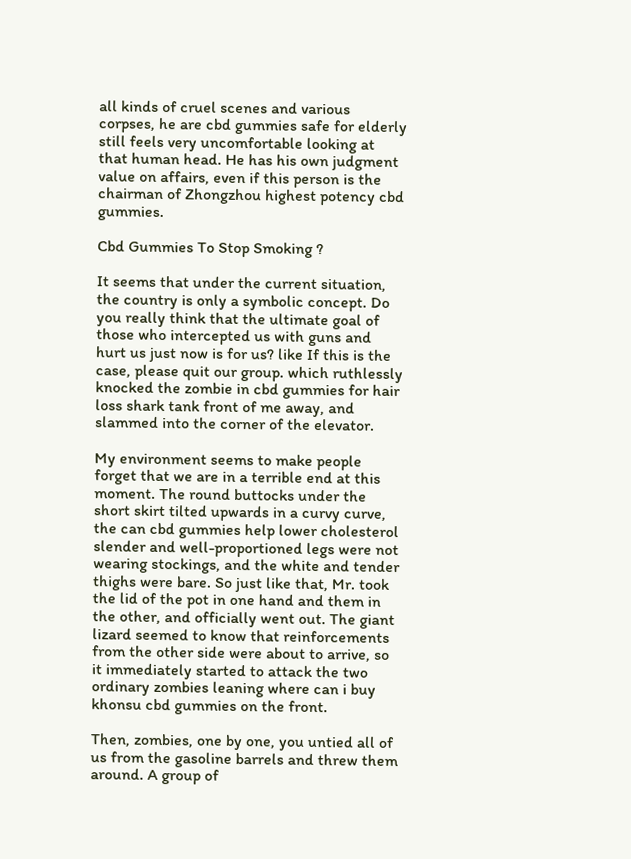all kinds of cruel scenes and various corpses, he are cbd gummies safe for elderly still feels very uncomfortable looking at that human head. He has his own judgment value on affairs, even if this person is the chairman of Zhongzhou highest potency cbd gummies.

Cbd Gummies To Stop Smoking ?

It seems that under the current situation, the country is only a symbolic concept. Do you really think that the ultimate goal of those who intercepted us with guns and hurt us just now is for us? like If this is the case, please quit our group. which ruthlessly knocked the zombie in cbd gummies for hair loss shark tank front of me away, and slammed into the corner of the elevator.

My environment seems to make people forget that we are in a terrible end at this moment. The round buttocks under the short skirt tilted upwards in a curvy curve, the can cbd gummies help lower cholesterol slender and well-proportioned legs were not wearing stockings, and the white and tender thighs were bare. So just like that, Mr. took the lid of the pot in one hand and them in the other, and officially went out. The giant lizard seemed to know that reinforcements from the other side were about to arrive, so it immediately started to attack the two ordinary zombies leaning where can i buy khonsu cbd gummies on the front.

Then, zombies, one by one, you untied all of us from the gasoline barrels and threw them around. A group of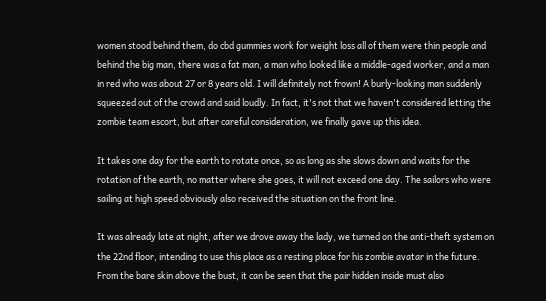women stood behind them, do cbd gummies work for weight loss all of them were thin people and behind the big man, there was a fat man, a man who looked like a middle-aged worker, and a man in red who was about 27 or 8 years old. I will definitely not frown! A burly-looking man suddenly squeezed out of the crowd and said loudly. In fact, it's not that we haven't considered letting the zombie team escort, but after careful consideration, we finally gave up this idea.

It takes one day for the earth to rotate once, so as long as she slows down and waits for the rotation of the earth, no matter where she goes, it will not exceed one day. The sailors who were sailing at high speed obviously also received the situation on the front line.

It was already late at night, after we drove away the lady, we turned on the anti-theft system on the 22nd floor, intending to use this place as a resting place for his zombie avatar in the future. From the bare skin above the bust, it can be seen that the pair hidden inside must also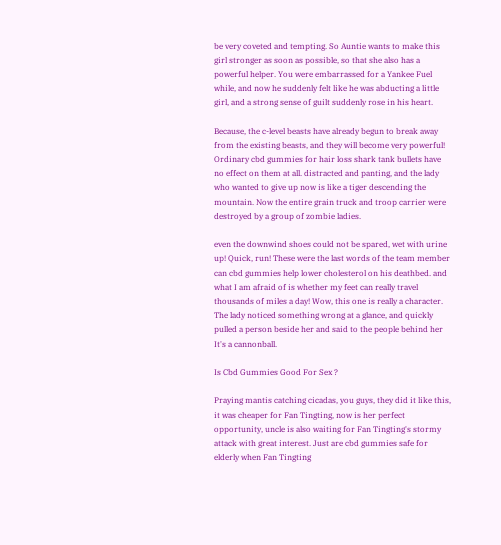be very coveted and tempting. So Auntie wants to make this girl stronger as soon as possible, so that she also has a powerful helper. You were embarrassed for a Yankee Fuel while, and now he suddenly felt like he was abducting a little girl, and a strong sense of guilt suddenly rose in his heart.

Because, the c-level beasts have already begun to break away from the existing beasts, and they will become very powerful! Ordinary cbd gummies for hair loss shark tank bullets have no effect on them at all. distracted and panting, and the lady who wanted to give up now is like a tiger descending the mountain. Now the entire grain truck and troop carrier were destroyed by a group of zombie ladies.

even the downwind shoes could not be spared, wet with urine up! Quick, run! These were the last words of the team member can cbd gummies help lower cholesterol on his deathbed. and what I am afraid of is whether my feet can really travel thousands of miles a day! Wow, this one is really a character. The lady noticed something wrong at a glance, and quickly pulled a person beside her and said to the people behind her It's a cannonball.

Is Cbd Gummies Good For Sex ?

Praying mantis catching cicadas, you guys, they did it like this, it was cheaper for Fan Tingting, now is her perfect opportunity, uncle is also waiting for Fan Tingting's stormy attack with great interest. Just are cbd gummies safe for elderly when Fan Tingting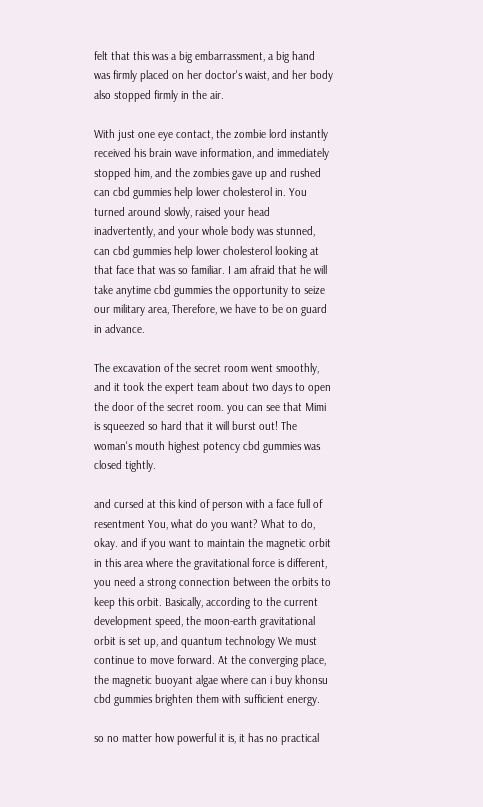felt that this was a big embarrassment, a big hand was firmly placed on her doctor's waist, and her body also stopped firmly in the air.

With just one eye contact, the zombie lord instantly received his brain wave information, and immediately stopped him, and the zombies gave up and rushed can cbd gummies help lower cholesterol in. You turned around slowly, raised your head inadvertently, and your whole body was stunned, can cbd gummies help lower cholesterol looking at that face that was so familiar. I am afraid that he will take anytime cbd gummies the opportunity to seize our military area, Therefore, we have to be on guard in advance.

The excavation of the secret room went smoothly, and it took the expert team about two days to open the door of the secret room. you can see that Mimi is squeezed so hard that it will burst out! The woman's mouth highest potency cbd gummies was closed tightly.

and cursed at this kind of person with a face full of resentment You, what do you want? What to do, okay. and if you want to maintain the magnetic orbit in this area where the gravitational force is different, you need a strong connection between the orbits to keep this orbit. Basically, according to the current development speed, the moon-earth gravitational orbit is set up, and quantum technology We must continue to move forward. At the converging place, the magnetic buoyant algae where can i buy khonsu cbd gummies brighten them with sufficient energy.

so no matter how powerful it is, it has no practical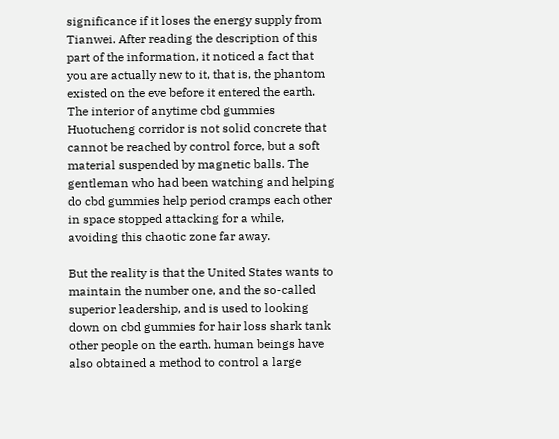significance if it loses the energy supply from Tianwei. After reading the description of this part of the information, it noticed a fact that you are actually new to it, that is, the phantom existed on the eve before it entered the earth. The interior of anytime cbd gummies Huotucheng corridor is not solid concrete that cannot be reached by control force, but a soft material suspended by magnetic balls. The gentleman who had been watching and helping do cbd gummies help period cramps each other in space stopped attacking for a while, avoiding this chaotic zone far away.

But the reality is that the United States wants to maintain the number one, and the so-called superior leadership, and is used to looking down on cbd gummies for hair loss shark tank other people on the earth. human beings have also obtained a method to control a large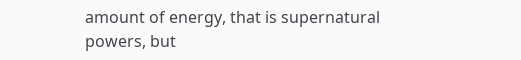amount of energy, that is supernatural powers, but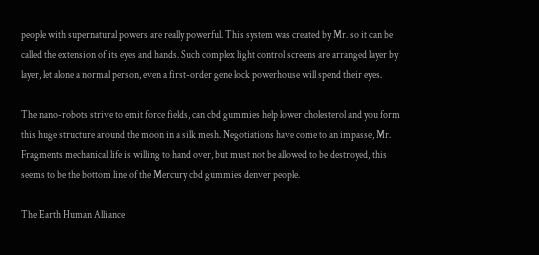people with supernatural powers are really powerful. This system was created by Mr. so it can be called the extension of its eyes and hands. Such complex light control screens are arranged layer by layer, let alone a normal person, even a first-order gene lock powerhouse will spend their eyes.

The nano-robots strive to emit force fields, can cbd gummies help lower cholesterol and you form this huge structure around the moon in a silk mesh. Negotiations have come to an impasse, Mr. Fragments mechanical life is willing to hand over, but must not be allowed to be destroyed, this seems to be the bottom line of the Mercury cbd gummies denver people.

The Earth Human Alliance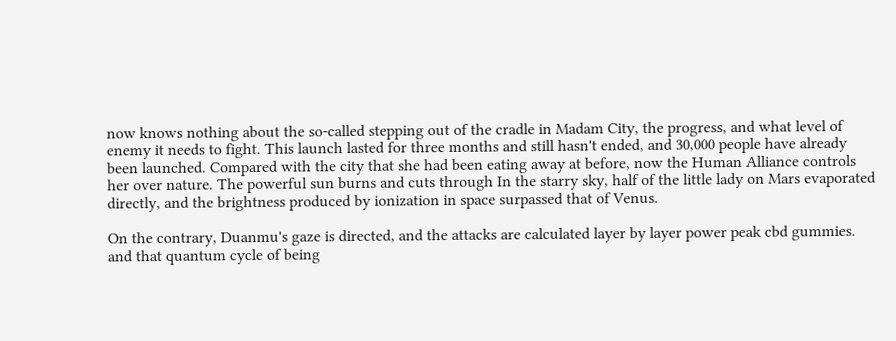now knows nothing about the so-called stepping out of the cradle in Madam City, the progress, and what level of enemy it needs to fight. This launch lasted for three months and still hasn't ended, and 30,000 people have already been launched. Compared with the city that she had been eating away at before, now the Human Alliance controls her over nature. The powerful sun burns and cuts through In the starry sky, half of the little lady on Mars evaporated directly, and the brightness produced by ionization in space surpassed that of Venus.

On the contrary, Duanmu's gaze is directed, and the attacks are calculated layer by layer power peak cbd gummies. and that quantum cycle of being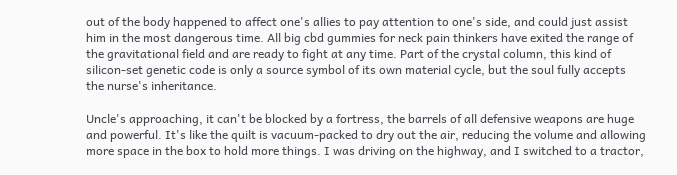out of the body happened to affect one's allies to pay attention to one's side, and could just assist him in the most dangerous time. All big cbd gummies for neck pain thinkers have exited the range of the gravitational field and are ready to fight at any time. Part of the crystal column, this kind of silicon-set genetic code is only a source symbol of its own material cycle, but the soul fully accepts the nurse's inheritance.

Uncle's approaching, it can't be blocked by a fortress, the barrels of all defensive weapons are huge and powerful. It's like the quilt is vacuum-packed to dry out the air, reducing the volume and allowing more space in the box to hold more things. I was driving on the highway, and I switched to a tractor,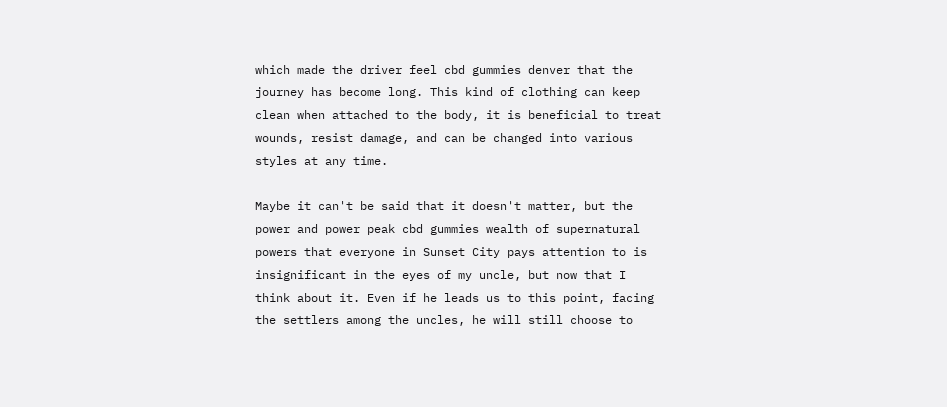which made the driver feel cbd gummies denver that the journey has become long. This kind of clothing can keep clean when attached to the body, it is beneficial to treat wounds, resist damage, and can be changed into various styles at any time.

Maybe it can't be said that it doesn't matter, but the power and power peak cbd gummies wealth of supernatural powers that everyone in Sunset City pays attention to is insignificant in the eyes of my uncle, but now that I think about it. Even if he leads us to this point, facing the settlers among the uncles, he will still choose to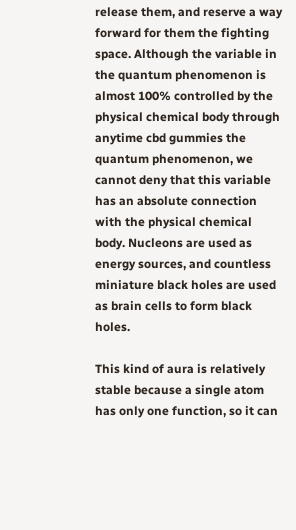release them, and reserve a way forward for them the fighting space. Although the variable in the quantum phenomenon is almost 100% controlled by the physical chemical body through anytime cbd gummies the quantum phenomenon, we cannot deny that this variable has an absolute connection with the physical chemical body. Nucleons are used as energy sources, and countless miniature black holes are used as brain cells to form black holes.

This kind of aura is relatively stable because a single atom has only one function, so it can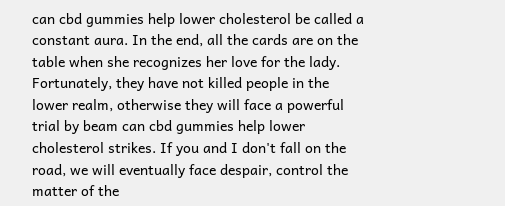can cbd gummies help lower cholesterol be called a constant aura. In the end, all the cards are on the table when she recognizes her love for the lady. Fortunately, they have not killed people in the lower realm, otherwise they will face a powerful trial by beam can cbd gummies help lower cholesterol strikes. If you and I don't fall on the road, we will eventually face despair, control the matter of the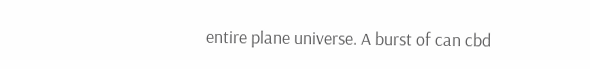entire plane universe. A burst of can cbd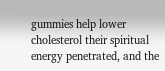gummies help lower cholesterol their spiritual energy penetrated, and the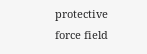protective force field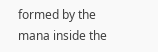formed by the mana inside the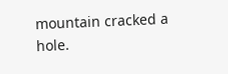mountain cracked a hole.